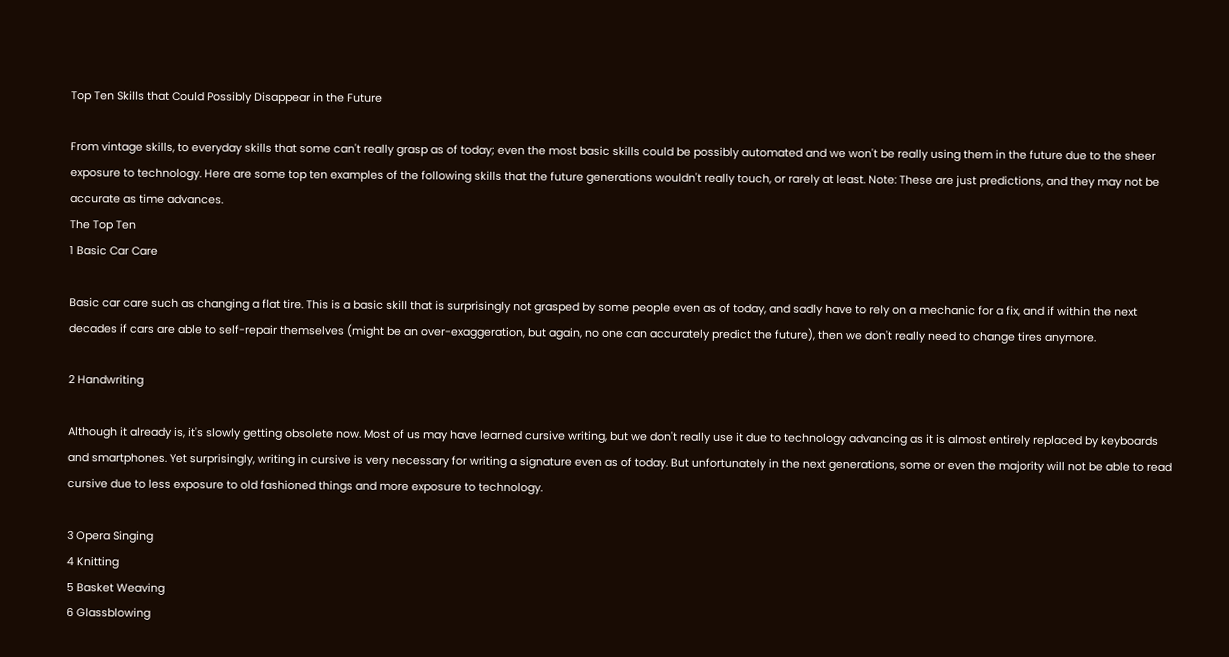Top Ten Skills that Could Possibly Disappear in the Future

From vintage skills, to everyday skills that some can't really grasp as of today; even the most basic skills could be possibly automated and we won't be really using them in the future due to the sheer exposure to technology. Here are some top ten examples of the following skills that the future generations wouldn't really touch, or rarely at least. Note: These are just predictions, and they may not be accurate as time advances.
The Top Ten
1 Basic Car Care

Basic car care such as changing a flat tire. This is a basic skill that is surprisingly not grasped by some people even as of today, and sadly have to rely on a mechanic for a fix, and if within the next decades if cars are able to self-repair themselves (might be an over-exaggeration, but again, no one can accurately predict the future), then we don't really need to change tires anymore.

2 Handwriting

Although it already is, it's slowly getting obsolete now. Most of us may have learned cursive writing, but we don't really use it due to technology advancing as it is almost entirely replaced by keyboards and smartphones. Yet surprisingly, writing in cursive is very necessary for writing a signature even as of today. But unfortunately in the next generations, some or even the majority will not be able to read cursive due to less exposure to old fashioned things and more exposure to technology.

3 Opera Singing
4 Knitting
5 Basket Weaving
6 Glassblowing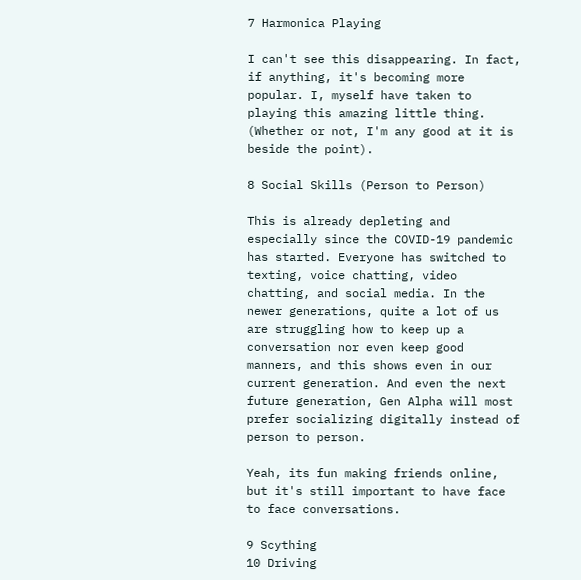7 Harmonica Playing

I can't see this disappearing. In fact, if anything, it's becoming more popular. I, myself have taken to playing this amazing little thing. (Whether or not, I'm any good at it is beside the point).

8 Social Skills (Person to Person)

This is already depleting and especially since the COVID-19 pandemic has started. Everyone has switched to texting, voice chatting, video chatting, and social media. In the newer generations, quite a lot of us are struggling how to keep up a conversation nor even keep good manners, and this shows even in our current generation. And even the next future generation, Gen Alpha will most prefer socializing digitally instead of person to person.

Yeah, its fun making friends online, but it's still important to have face to face conversations.

9 Scything
10 Driving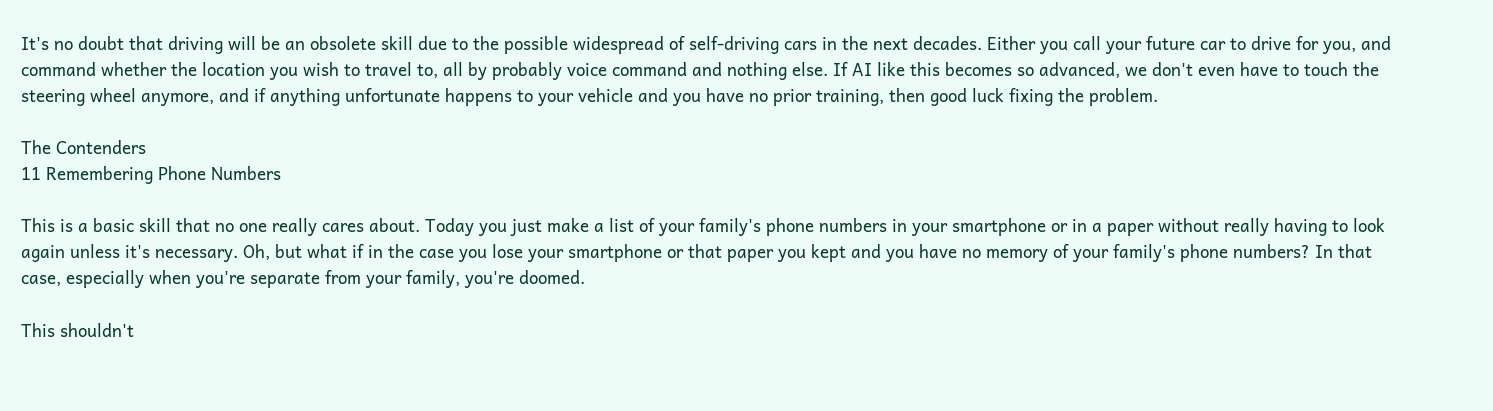It's no doubt that driving will be an obsolete skill due to the possible widespread of self-driving cars in the next decades. Either you call your future car to drive for you, and command whether the location you wish to travel to, all by probably voice command and nothing else. If AI like this becomes so advanced, we don't even have to touch the steering wheel anymore, and if anything unfortunate happens to your vehicle and you have no prior training, then good luck fixing the problem.

The Contenders
11 Remembering Phone Numbers

This is a basic skill that no one really cares about. Today you just make a list of your family's phone numbers in your smartphone or in a paper without really having to look again unless it's necessary. Oh, but what if in the case you lose your smartphone or that paper you kept and you have no memory of your family's phone numbers? In that case, especially when you're separate from your family, you're doomed.

This shouldn't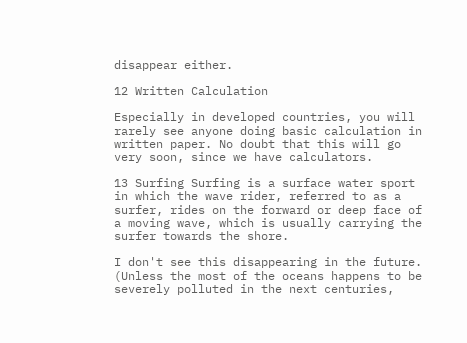disappear either.

12 Written Calculation

Especially in developed countries, you will rarely see anyone doing basic calculation in written paper. No doubt that this will go very soon, since we have calculators.

13 Surfing Surfing is a surface water sport in which the wave rider, referred to as a surfer, rides on the forward or deep face of a moving wave, which is usually carrying the surfer towards the shore.

I don't see this disappearing in the future. (Unless the most of the oceans happens to be severely polluted in the next centuries,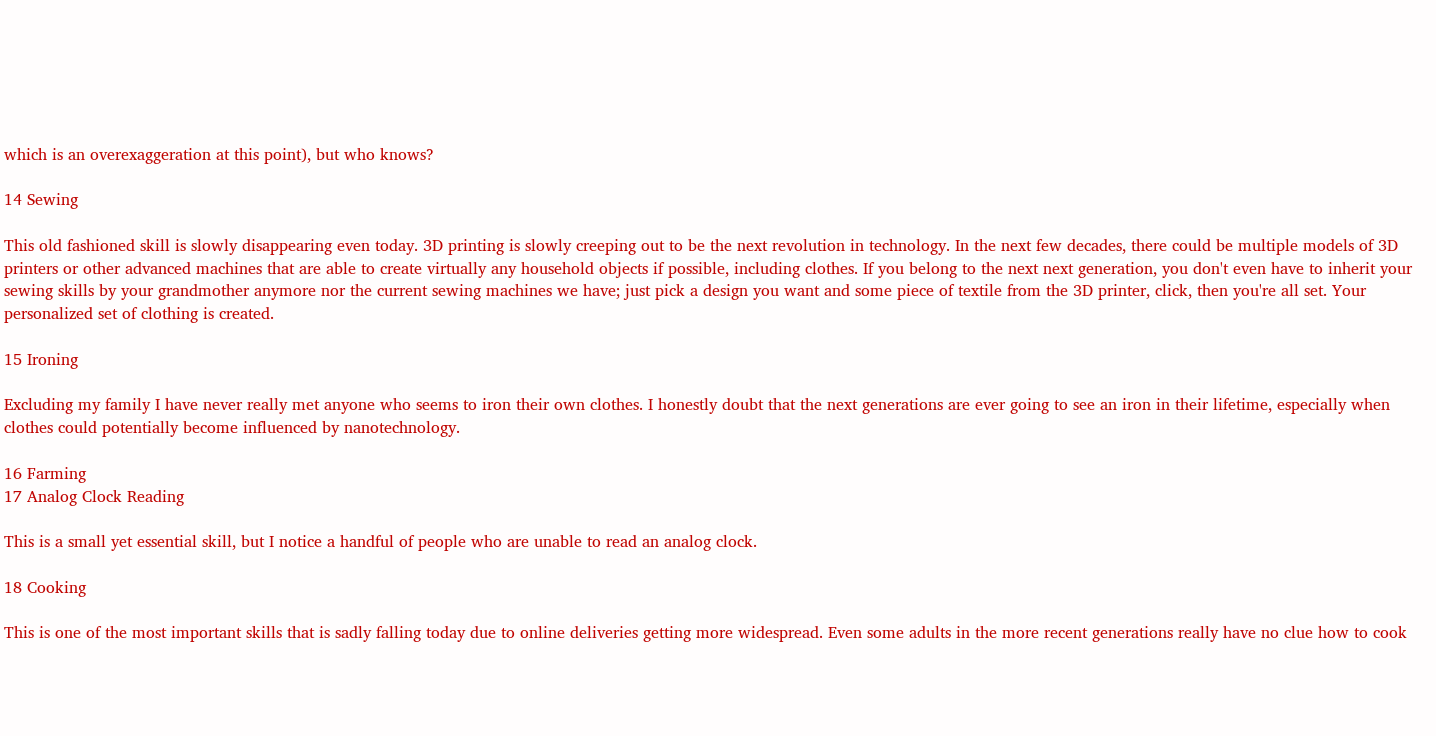which is an overexaggeration at this point), but who knows?

14 Sewing

This old fashioned skill is slowly disappearing even today. 3D printing is slowly creeping out to be the next revolution in technology. In the next few decades, there could be multiple models of 3D printers or other advanced machines that are able to create virtually any household objects if possible, including clothes. If you belong to the next next generation, you don't even have to inherit your sewing skills by your grandmother anymore nor the current sewing machines we have; just pick a design you want and some piece of textile from the 3D printer, click, then you're all set. Your personalized set of clothing is created.

15 Ironing

Excluding my family I have never really met anyone who seems to iron their own clothes. I honestly doubt that the next generations are ever going to see an iron in their lifetime, especially when clothes could potentially become influenced by nanotechnology.

16 Farming
17 Analog Clock Reading

This is a small yet essential skill, but I notice a handful of people who are unable to read an analog clock.

18 Cooking

This is one of the most important skills that is sadly falling today due to online deliveries getting more widespread. Even some adults in the more recent generations really have no clue how to cook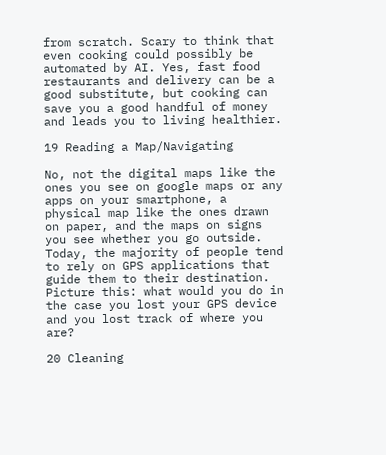from scratch. Scary to think that even cooking could possibly be automated by AI. Yes, fast food restaurants and delivery can be a good substitute, but cooking can save you a good handful of money and leads you to living healthier.

19 Reading a Map/Navigating

No, not the digital maps like the ones you see on google maps or any apps on your smartphone, a physical map like the ones drawn on paper, and the maps on signs you see whether you go outside. Today, the majority of people tend to rely on GPS applications that guide them to their destination. Picture this: what would you do in the case you lost your GPS device and you lost track of where you are?

20 Cleaning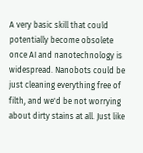A very basic skill that could potentially become obsolete once AI and nanotechnology is widespread. Nanobots could be just cleaning everything free of filth, and we'd be not worrying about dirty stains at all. Just like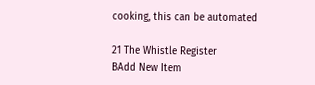cooking, this can be automated

21 The Whistle Register
BAdd New Item